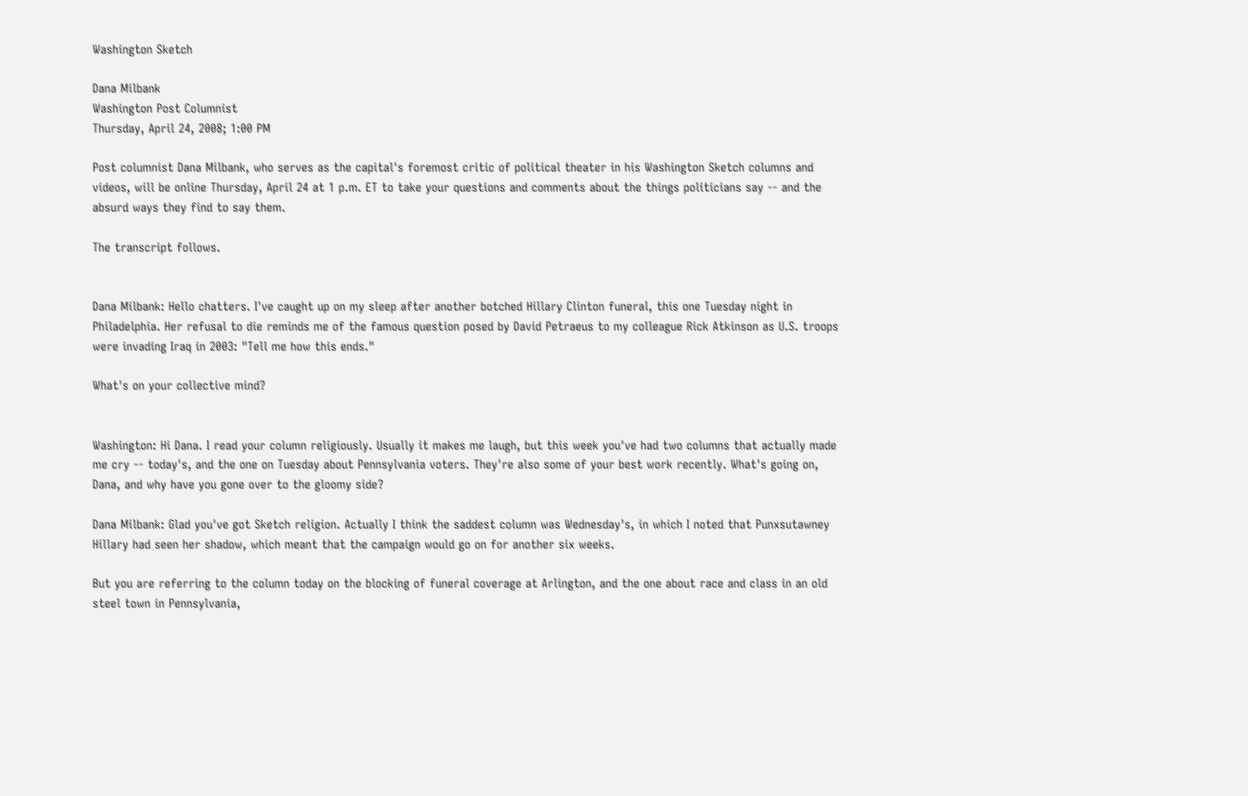Washington Sketch

Dana Milbank
Washington Post Columnist
Thursday, April 24, 2008; 1:00 PM

Post columnist Dana Milbank, who serves as the capital's foremost critic of political theater in his Washington Sketch columns and videos, will be online Thursday, April 24 at 1 p.m. ET to take your questions and comments about the things politicians say -- and the absurd ways they find to say them.

The transcript follows.


Dana Milbank: Hello chatters. I've caught up on my sleep after another botched Hillary Clinton funeral, this one Tuesday night in Philadelphia. Her refusal to die reminds me of the famous question posed by David Petraeus to my colleague Rick Atkinson as U.S. troops were invading Iraq in 2003: "Tell me how this ends."

What's on your collective mind?


Washington: Hi Dana. I read your column religiously. Usually it makes me laugh, but this week you've had two columns that actually made me cry -- today's, and the one on Tuesday about Pennsylvania voters. They're also some of your best work recently. What's going on, Dana, and why have you gone over to the gloomy side?

Dana Milbank: Glad you've got Sketch religion. Actually I think the saddest column was Wednesday's, in which I noted that Punxsutawney Hillary had seen her shadow, which meant that the campaign would go on for another six weeks.

But you are referring to the column today on the blocking of funeral coverage at Arlington, and the one about race and class in an old steel town in Pennsylvania,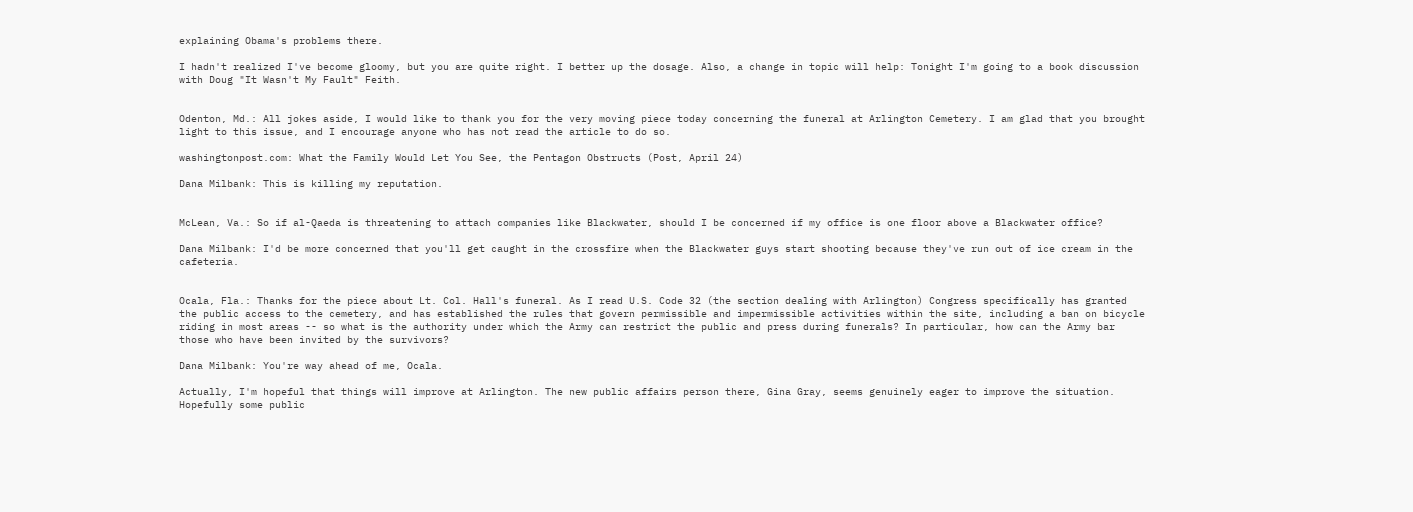explaining Obama's problems there.

I hadn't realized I've become gloomy, but you are quite right. I better up the dosage. Also, a change in topic will help: Tonight I'm going to a book discussion with Doug "It Wasn't My Fault" Feith.


Odenton, Md.: All jokes aside, I would like to thank you for the very moving piece today concerning the funeral at Arlington Cemetery. I am glad that you brought light to this issue, and I encourage anyone who has not read the article to do so.

washingtonpost.com: What the Family Would Let You See, the Pentagon Obstructs (Post, April 24)

Dana Milbank: This is killing my reputation.


McLean, Va.: So if al-Qaeda is threatening to attach companies like Blackwater, should I be concerned if my office is one floor above a Blackwater office?

Dana Milbank: I'd be more concerned that you'll get caught in the crossfire when the Blackwater guys start shooting because they've run out of ice cream in the cafeteria.


Ocala, Fla.: Thanks for the piece about Lt. Col. Hall's funeral. As I read U.S. Code 32 (the section dealing with Arlington) Congress specifically has granted the public access to the cemetery, and has established the rules that govern permissible and impermissible activities within the site, including a ban on bicycle riding in most areas -- so what is the authority under which the Army can restrict the public and press during funerals? In particular, how can the Army bar those who have been invited by the survivors?

Dana Milbank: You're way ahead of me, Ocala.

Actually, I'm hopeful that things will improve at Arlington. The new public affairs person there, Gina Gray, seems genuinely eager to improve the situation. Hopefully some public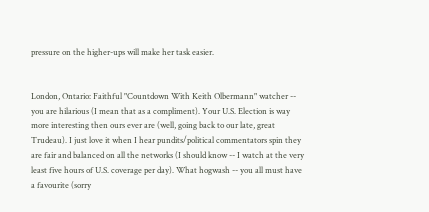pressure on the higher-ups will make her task easier.


London, Ontario: Faithful "Countdown With Keith Olbermann" watcher -- you are hilarious (I mean that as a compliment). Your U.S. Election is way more interesting then ours ever are (well, going back to our late, great Trudeau). I just love it when I hear pundits/political commentators spin they are fair and balanced on all the networks (I should know -- I watch at the very least five hours of U.S. coverage per day). What hogwash -- you all must have a favourite (sorry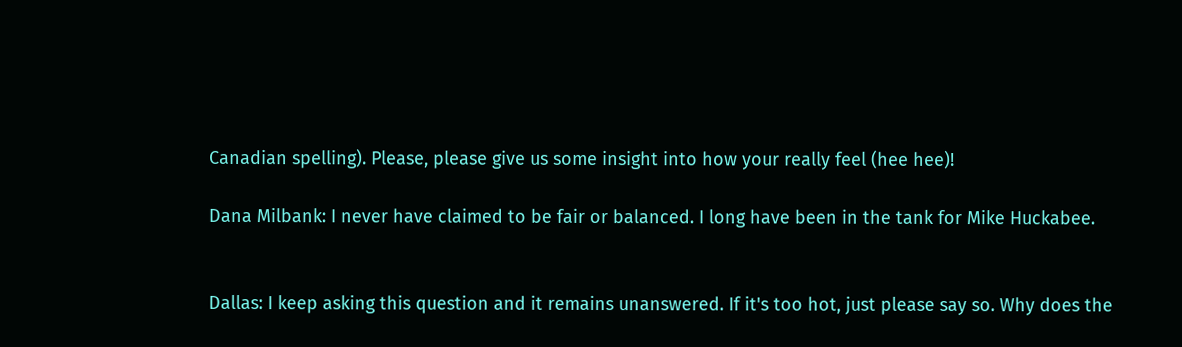Canadian spelling). Please, please give us some insight into how your really feel (hee hee)!

Dana Milbank: I never have claimed to be fair or balanced. I long have been in the tank for Mike Huckabee.


Dallas: I keep asking this question and it remains unanswered. If it's too hot, just please say so. Why does the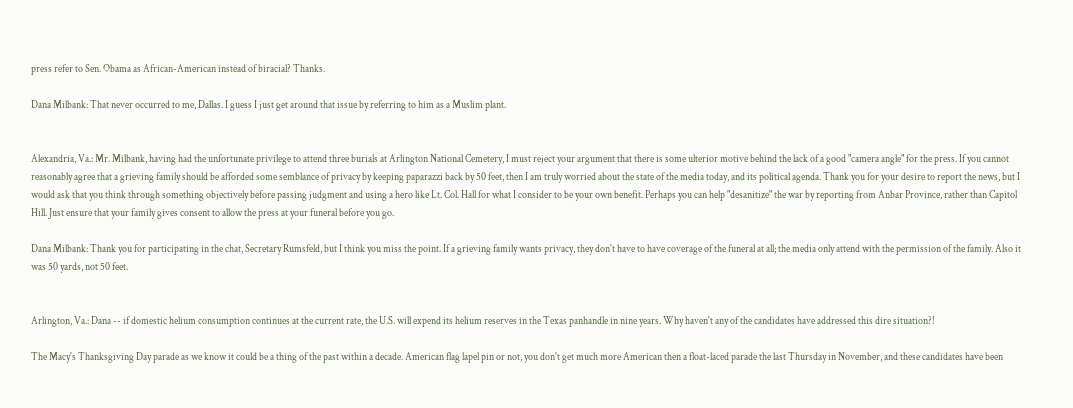press refer to Sen. Obama as African-American instead of biracial? Thanks.

Dana Milbank: That never occurred to me, Dallas. I guess I just get around that issue by referring to him as a Muslim plant.


Alexandria, Va.: Mr. Milbank, having had the unfortunate privilege to attend three burials at Arlington National Cemetery, I must reject your argument that there is some ulterior motive behind the lack of a good "camera angle" for the press. If you cannot reasonably agree that a grieving family should be afforded some semblance of privacy by keeping paparazzi back by 50 feet, then I am truly worried about the state of the media today, and its political agenda. Thank you for your desire to report the news, but I would ask that you think through something objectively before passing judgment and using a hero like Lt. Col. Hall for what I consider to be your own benefit. Perhaps you can help "desanitize" the war by reporting from Anbar Province, rather than Capitol Hill. Just ensure that your family gives consent to allow the press at your funeral before you go.

Dana Milbank: Thank you for participating in the chat, Secretary Rumsfeld, but I think you miss the point. If a grieving family wants privacy, they don't have to have coverage of the funeral at all; the media only attend with the permission of the family. Also it was 50 yards, not 50 feet.


Arlington, Va.: Dana -- if domestic helium consumption continues at the current rate, the U.S. will expend its helium reserves in the Texas panhandle in nine years. Why haven't any of the candidates have addressed this dire situation?!

The Macy's Thanksgiving Day parade as we know it could be a thing of the past within a decade. American flag lapel pin or not, you don't get much more American then a float-laced parade the last Thursday in November, and these candidates have been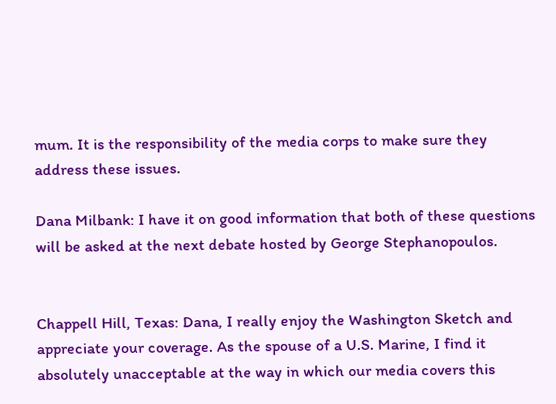mum. It is the responsibility of the media corps to make sure they address these issues.

Dana Milbank: I have it on good information that both of these questions will be asked at the next debate hosted by George Stephanopoulos.


Chappell Hill, Texas: Dana, I really enjoy the Washington Sketch and appreciate your coverage. As the spouse of a U.S. Marine, I find it absolutely unacceptable at the way in which our media covers this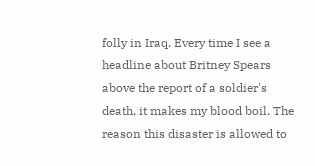folly in Iraq. Every time I see a headline about Britney Spears above the report of a soldier's death, it makes my blood boil. The reason this disaster is allowed to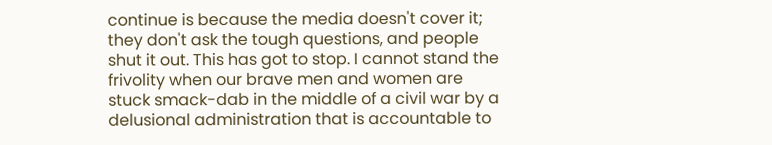continue is because the media doesn't cover it; they don't ask the tough questions, and people shut it out. This has got to stop. I cannot stand the frivolity when our brave men and women are stuck smack-dab in the middle of a civil war by a delusional administration that is accountable to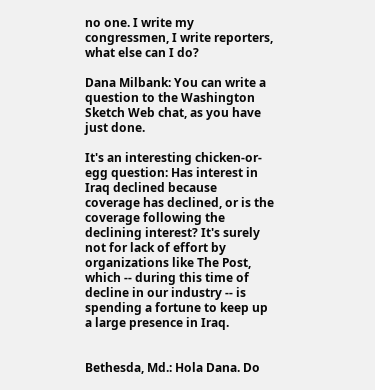no one. I write my congressmen, I write reporters, what else can I do?

Dana Milbank: You can write a question to the Washington Sketch Web chat, as you have just done.

It's an interesting chicken-or-egg question: Has interest in Iraq declined because coverage has declined, or is the coverage following the declining interest? It's surely not for lack of effort by organizations like The Post, which -- during this time of decline in our industry -- is spending a fortune to keep up a large presence in Iraq.


Bethesda, Md.: Hola Dana. Do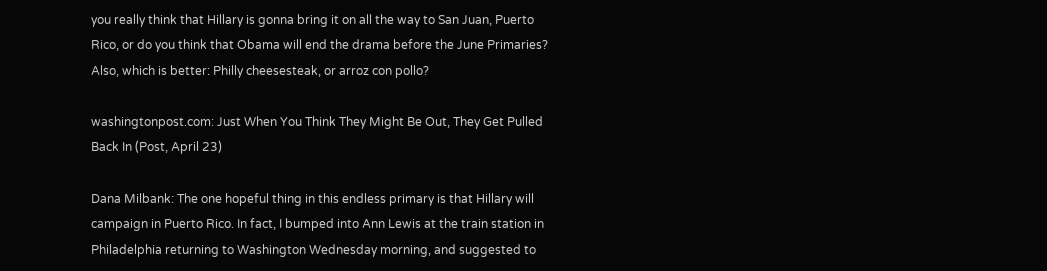you really think that Hillary is gonna bring it on all the way to San Juan, Puerto Rico, or do you think that Obama will end the drama before the June Primaries? Also, which is better: Philly cheesesteak, or arroz con pollo?

washingtonpost.com: Just When You Think They Might Be Out, They Get Pulled Back In (Post, April 23)

Dana Milbank: The one hopeful thing in this endless primary is that Hillary will campaign in Puerto Rico. In fact, I bumped into Ann Lewis at the train station in Philadelphia returning to Washington Wednesday morning, and suggested to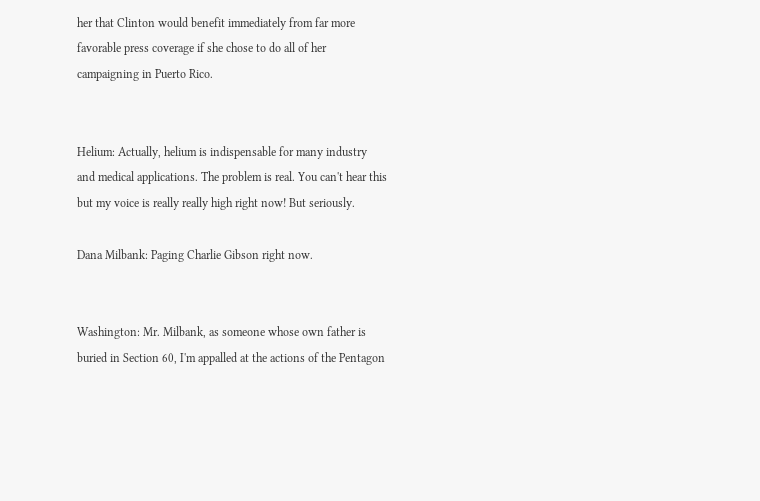her that Clinton would benefit immediately from far more favorable press coverage if she chose to do all of her campaigning in Puerto Rico.


Helium: Actually, helium is indispensable for many industry and medical applications. The problem is real. You can't hear this but my voice is really really high right now! But seriously.

Dana Milbank: Paging Charlie Gibson right now.


Washington: Mr. Milbank, as someone whose own father is buried in Section 60, I'm appalled at the actions of the Pentagon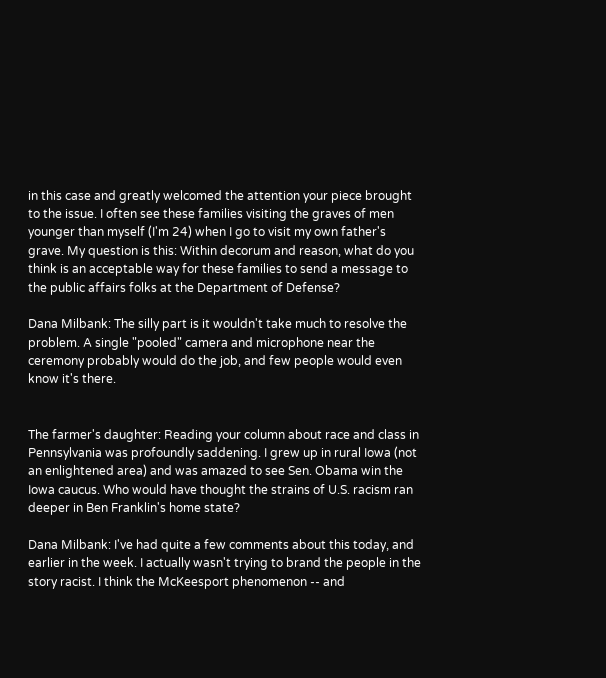in this case and greatly welcomed the attention your piece brought to the issue. I often see these families visiting the graves of men younger than myself (I'm 24) when I go to visit my own father's grave. My question is this: Within decorum and reason, what do you think is an acceptable way for these families to send a message to the public affairs folks at the Department of Defense?

Dana Milbank: The silly part is it wouldn't take much to resolve the problem. A single "pooled" camera and microphone near the ceremony probably would do the job, and few people would even know it's there.


The farmer's daughter: Reading your column about race and class in Pennsylvania was profoundly saddening. I grew up in rural Iowa (not an enlightened area) and was amazed to see Sen. Obama win the Iowa caucus. Who would have thought the strains of U.S. racism ran deeper in Ben Franklin's home state?

Dana Milbank: I've had quite a few comments about this today, and earlier in the week. I actually wasn't trying to brand the people in the story racist. I think the McKeesport phenomenon -- and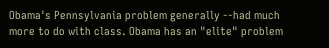Obama's Pennsylvania problem generally --had much more to do with class. Obama has an "elite" problem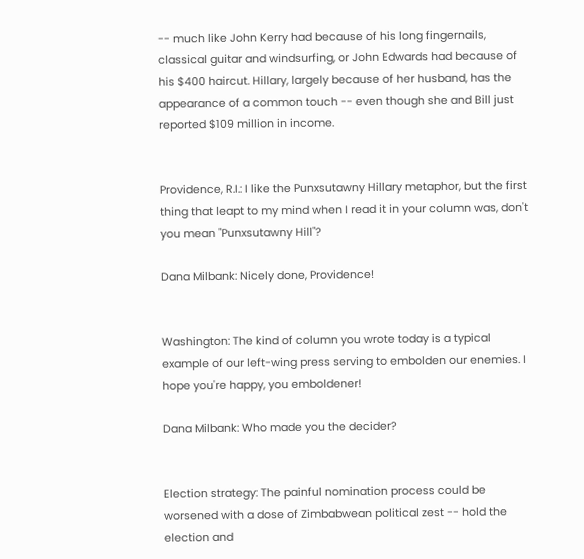-- much like John Kerry had because of his long fingernails, classical guitar and windsurfing, or John Edwards had because of his $400 haircut. Hillary, largely because of her husband, has the appearance of a common touch -- even though she and Bill just reported $109 million in income.


Providence, R.I.: I like the Punxsutawny Hillary metaphor, but the first thing that leapt to my mind when I read it in your column was, don't you mean "Punxsutawny Hill"?

Dana Milbank: Nicely done, Providence!


Washington: The kind of column you wrote today is a typical example of our left-wing press serving to embolden our enemies. I hope you're happy, you emboldener!

Dana Milbank: Who made you the decider?


Election strategy: The painful nomination process could be worsened with a dose of Zimbabwean political zest -- hold the election and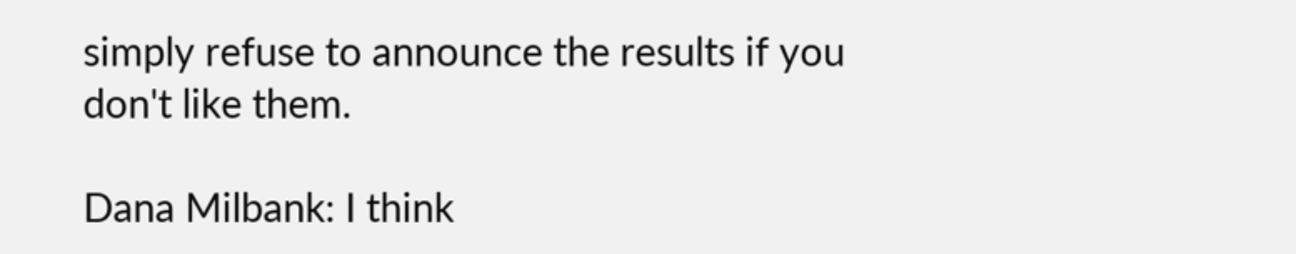simply refuse to announce the results if you don't like them.

Dana Milbank: I think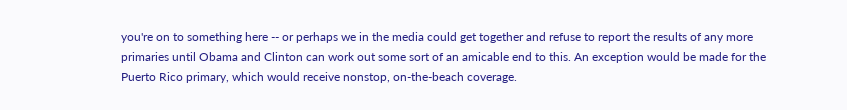you're on to something here -- or perhaps we in the media could get together and refuse to report the results of any more primaries until Obama and Clinton can work out some sort of an amicable end to this. An exception would be made for the Puerto Rico primary, which would receive nonstop, on-the-beach coverage.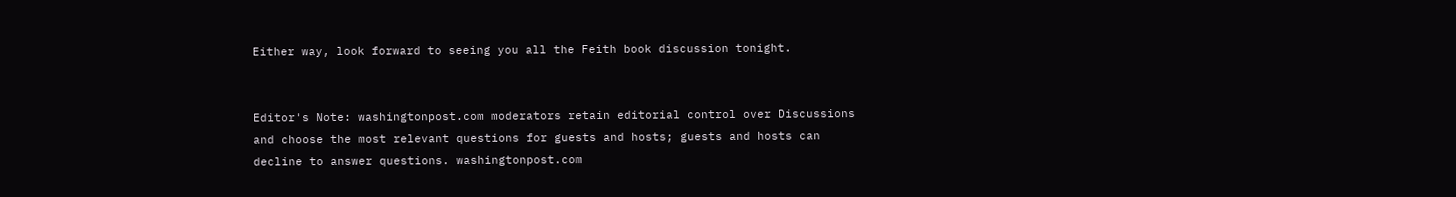Either way, look forward to seeing you all the Feith book discussion tonight.


Editor's Note: washingtonpost.com moderators retain editorial control over Discussions and choose the most relevant questions for guests and hosts; guests and hosts can decline to answer questions. washingtonpost.com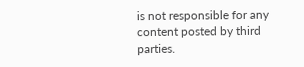is not responsible for any content posted by third parties.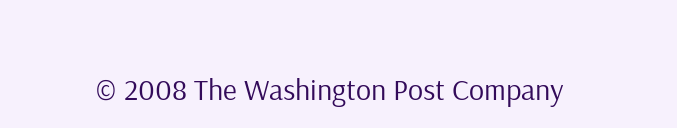© 2008 The Washington Post Company